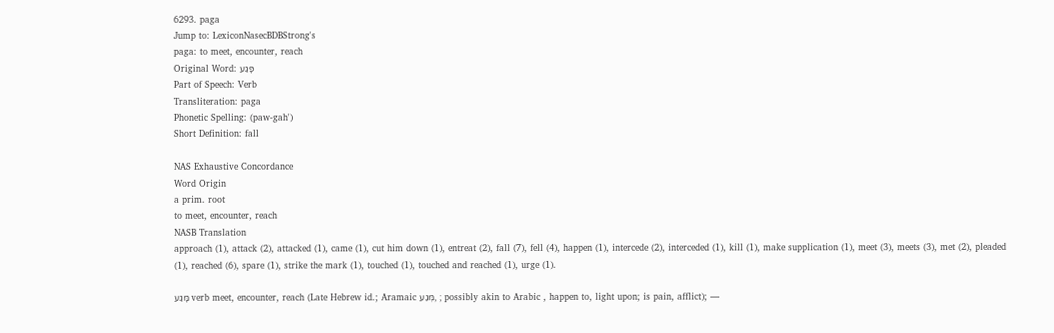6293. paga
Jump to: LexiconNasecBDBStrong's
paga: to meet, encounter, reach
Original Word: פָּגַע
Part of Speech: Verb
Transliteration: paga
Phonetic Spelling: (paw-gah')
Short Definition: fall

NAS Exhaustive Concordance
Word Origin
a prim. root
to meet, encounter, reach
NASB Translation
approach (1), attack (2), attacked (1), came (1), cut him down (1), entreat (2), fall (7), fell (4), happen (1), intercede (2), interceded (1), kill (1), make supplication (1), meet (3), meets (3), met (2), pleaded (1), reached (6), spare (1), strike the mark (1), touched (1), touched and reached (1), urge (1).

מָּגַע verb meet, encounter, reach (Late Hebrew id.; Aramaic מְּגַע, ; possibly akin to Arabic , happen to, light upon; is pain, afflict); —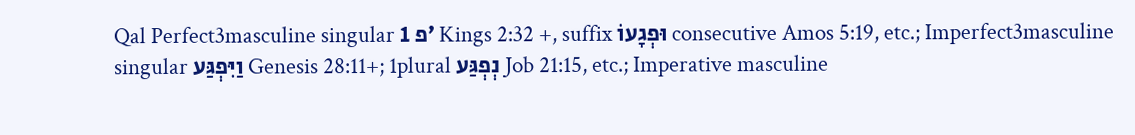Qal Perfect3masculine singular ׳פ 1 Kings 2:32 +, suffix וּפְגָעוֺ consecutive Amos 5:19, etc.; Imperfect3masculine singular וַיִּפְגַּע Genesis 28:11+; 1plural נְפְגַּע Job 21:15, etc.; Imperative masculine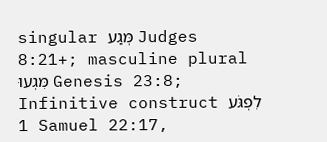singular מְּגַע Judges 8:21+; masculine plural מִּגְעוּ Genesis 23:8; Infinitive construct לִפְגֹּע 1 Samuel 22:17,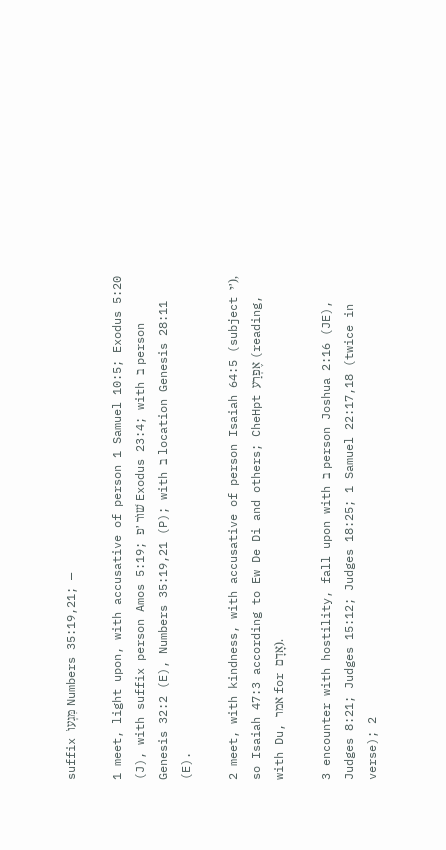suffix מִּגְעוֺ Numbers 35:19,21; —

1 meet, light upon, with accusative of person 1 Samuel 10:5; Exodus 5:20 (J), with suffix person Amos 5:19; שׁוֺר ׳פ Exodus 23:4; with ב person Genesis 32:2 (E), Numbers 35:19,21 (P); with ב location Genesis 28:11 (E).

2 meet, with kindness, with accusative of person Isaiah 64:5 (subject ׳י), so Isaiah 47:3 according to Ew De Di and others; CheHpt אֶפְרַע (reading, with Du, אמר for אָדָם).

3 encounter with hostility, fall upon with ב person Joshua 2:16 (JE), Judges 8:21; Judges 15:12; Judges 18:25; 1 Samuel 22:17,18 (twice in verse); 2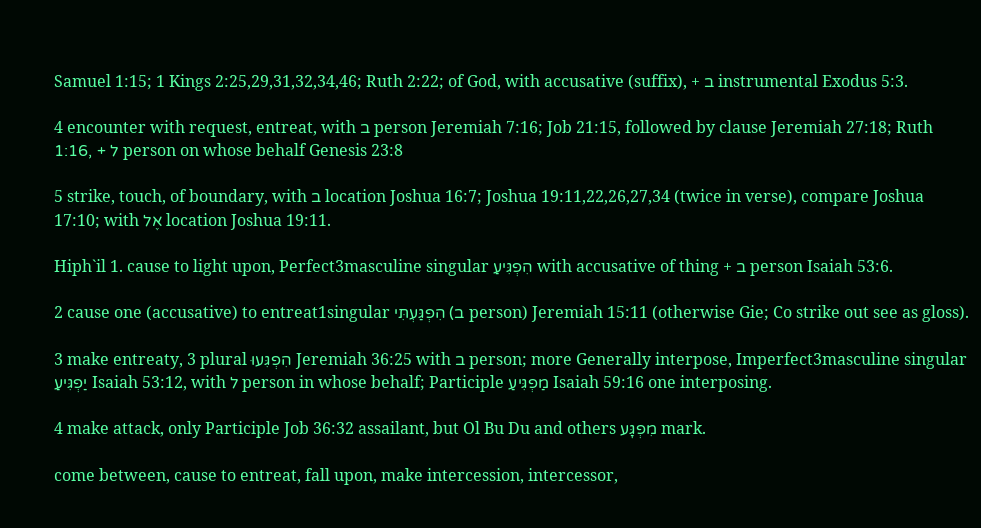Samuel 1:15; 1 Kings 2:25,29,31,32,34,46; Ruth 2:22; of God, with accusative (suffix), + ב instrumental Exodus 5:3.

4 encounter with request, entreat, with ב person Jeremiah 7:16; Job 21:15, followed by clause Jeremiah 27:18; Ruth 1:16, + ל person on whose behalf Genesis 23:8

5 strike, touch, of boundary, with ב location Joshua 16:7; Joshua 19:11,22,26,27,34 (twice in verse), compare Joshua 17:10; with אֶל location Joshua 19:11.

Hiph`il 1. cause to light upon, Perfect3masculine singular הִפְגִּיעַ with accusative of thing + ב person Isaiah 53:6.

2 cause one (accusative) to entreat1singular הִפְגַּעְתִּי (ב person) Jeremiah 15:11 (otherwise Gie; Co strike out see as gloss).

3 make entreaty, 3 plural הִפְגִּעוּ Jeremiah 36:25 with ב person; more Generally interpose, Imperfect3masculine singular יַפְגִּיעַ Isaiah 53:12, with ל person in whose behalf; Participle מַפְגִּיעַ Isaiah 59:16 one interposing.

4 make attack, only Participle Job 36:32 assailant, but Ol Bu Du and others מִפְגָּע mark.

come between, cause to entreat, fall upon, make intercession, intercessor,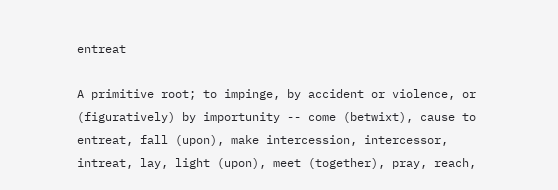entreat

A primitive root; to impinge, by accident or violence, or (figuratively) by importunity -- come (betwixt), cause to entreat, fall (upon), make intercession, intercessor, intreat, lay, light (upon), meet (together), pray, reach,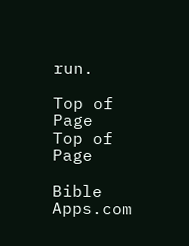run.

Top of Page
Top of Page

Bible Apps.com